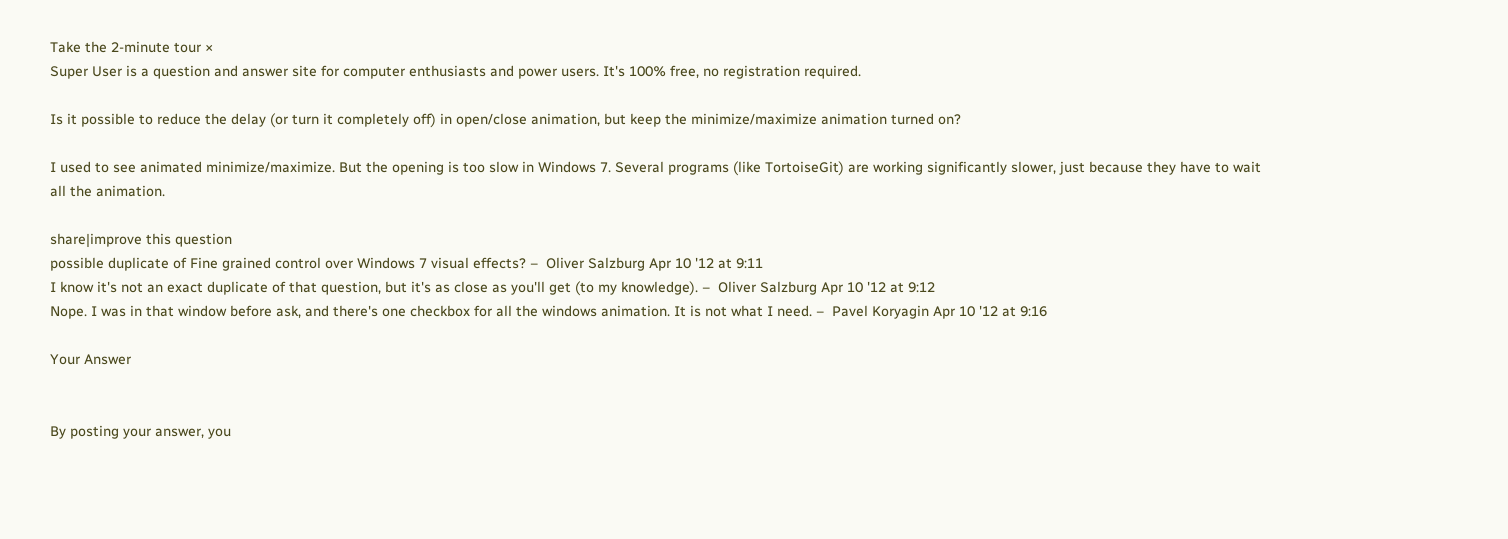Take the 2-minute tour ×
Super User is a question and answer site for computer enthusiasts and power users. It's 100% free, no registration required.

Is it possible to reduce the delay (or turn it completely off) in open/close animation, but keep the minimize/maximize animation turned on?

I used to see animated minimize/maximize. But the opening is too slow in Windows 7. Several programs (like TortoiseGit) are working significantly slower, just because they have to wait all the animation.

share|improve this question
possible duplicate of Fine grained control over Windows 7 visual effects? –  Oliver Salzburg Apr 10 '12 at 9:11
I know it's not an exact duplicate of that question, but it's as close as you'll get (to my knowledge). –  Oliver Salzburg Apr 10 '12 at 9:12
Nope. I was in that window before ask, and there's one checkbox for all the windows animation. It is not what I need. –  Pavel Koryagin Apr 10 '12 at 9:16

Your Answer


By posting your answer, you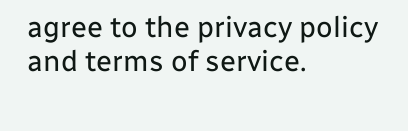agree to the privacy policy and terms of service.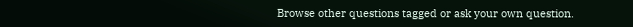Browse other questions tagged or ask your own question.